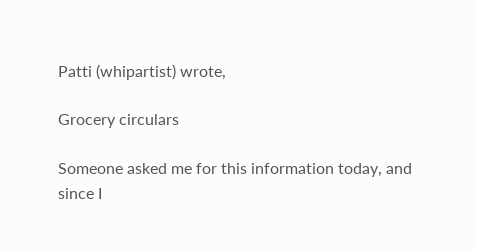Patti (whipartist) wrote,

Grocery circulars

Someone asked me for this information today, and since I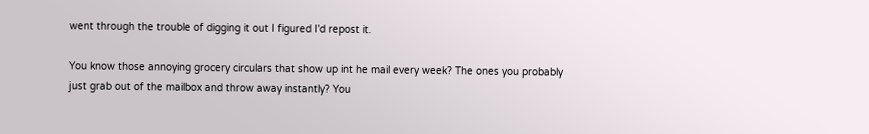went through the trouble of digging it out I figured I'd repost it.

You know those annoying grocery circulars that show up int he mail every week? The ones you probably just grab out of the mailbox and throw away instantly? You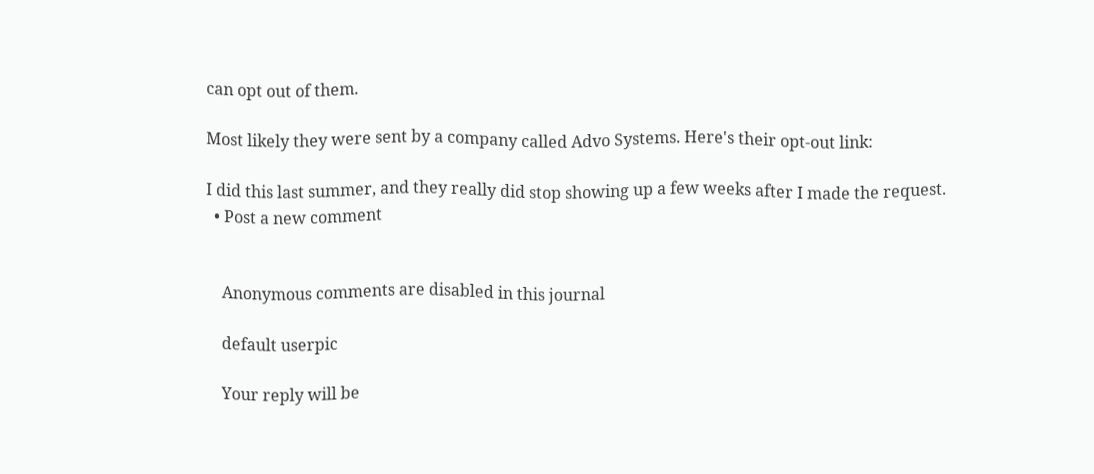can opt out of them.

Most likely they were sent by a company called Advo Systems. Here's their opt-out link:

I did this last summer, and they really did stop showing up a few weeks after I made the request.
  • Post a new comment


    Anonymous comments are disabled in this journal

    default userpic

    Your reply will be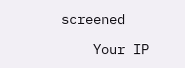screened

    Your IP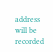address will be recorded